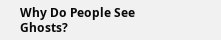Why Do People See Ghosts?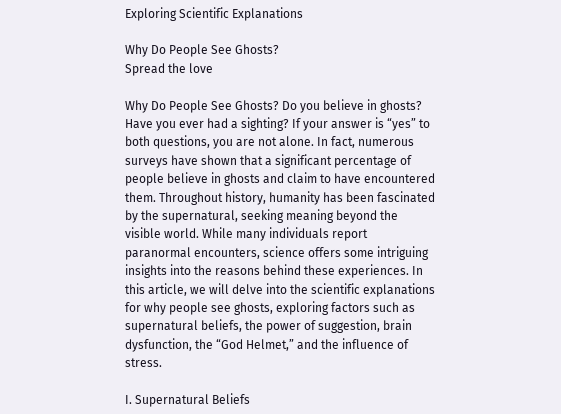Exploring Scientific Explanations

Why Do People See Ghosts?
Spread the love

Why Do People See Ghosts? Do you believe in ghosts? Have you ever had a sighting? If your answer is “yes” to both questions, you are not alone. In fact, numerous surveys have shown that a significant percentage of people believe in ghosts and claim to have encountered them. Throughout history, humanity has been fascinated by the supernatural, seeking meaning beyond the visible world. While many individuals report paranormal encounters, science offers some intriguing insights into the reasons behind these experiences. In this article, we will delve into the scientific explanations for why people see ghosts, exploring factors such as supernatural beliefs, the power of suggestion, brain dysfunction, the “God Helmet,” and the influence of stress.

I. Supernatural Beliefs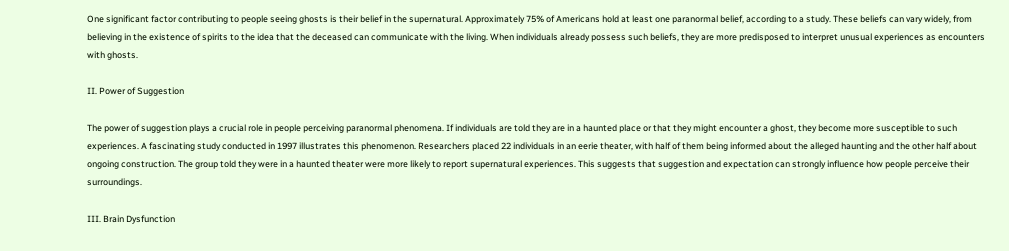One significant factor contributing to people seeing ghosts is their belief in the supernatural. Approximately 75% of Americans hold at least one paranormal belief, according to a study. These beliefs can vary widely, from believing in the existence of spirits to the idea that the deceased can communicate with the living. When individuals already possess such beliefs, they are more predisposed to interpret unusual experiences as encounters with ghosts.

II. Power of Suggestion

The power of suggestion plays a crucial role in people perceiving paranormal phenomena. If individuals are told they are in a haunted place or that they might encounter a ghost, they become more susceptible to such experiences. A fascinating study conducted in 1997 illustrates this phenomenon. Researchers placed 22 individuals in an eerie theater, with half of them being informed about the alleged haunting and the other half about ongoing construction. The group told they were in a haunted theater were more likely to report supernatural experiences. This suggests that suggestion and expectation can strongly influence how people perceive their surroundings.

III. Brain Dysfunction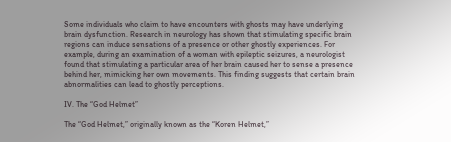Some individuals who claim to have encounters with ghosts may have underlying brain dysfunction. Research in neurology has shown that stimulating specific brain regions can induce sensations of a presence or other ghostly experiences. For example, during an examination of a woman with epileptic seizures, a neurologist found that stimulating a particular area of her brain caused her to sense a presence behind her, mimicking her own movements. This finding suggests that certain brain abnormalities can lead to ghostly perceptions.

IV. The “God Helmet”

The “God Helmet,” originally known as the “Koren Helmet,”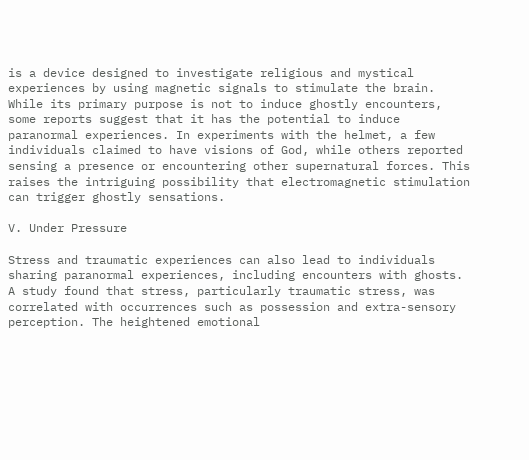is a device designed to investigate religious and mystical experiences by using magnetic signals to stimulate the brain. While its primary purpose is not to induce ghostly encounters, some reports suggest that it has the potential to induce paranormal experiences. In experiments with the helmet, a few individuals claimed to have visions of God, while others reported sensing a presence or encountering other supernatural forces. This raises the intriguing possibility that electromagnetic stimulation can trigger ghostly sensations.

V. Under Pressure

Stress and traumatic experiences can also lead to individuals sharing paranormal experiences, including encounters with ghosts. A study found that stress, particularly traumatic stress, was correlated with occurrences such as possession and extra-sensory perception. The heightened emotional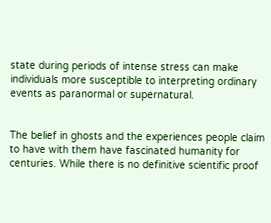state during periods of intense stress can make individuals more susceptible to interpreting ordinary events as paranormal or supernatural.


The belief in ghosts and the experiences people claim to have with them have fascinated humanity for centuries. While there is no definitive scientific proof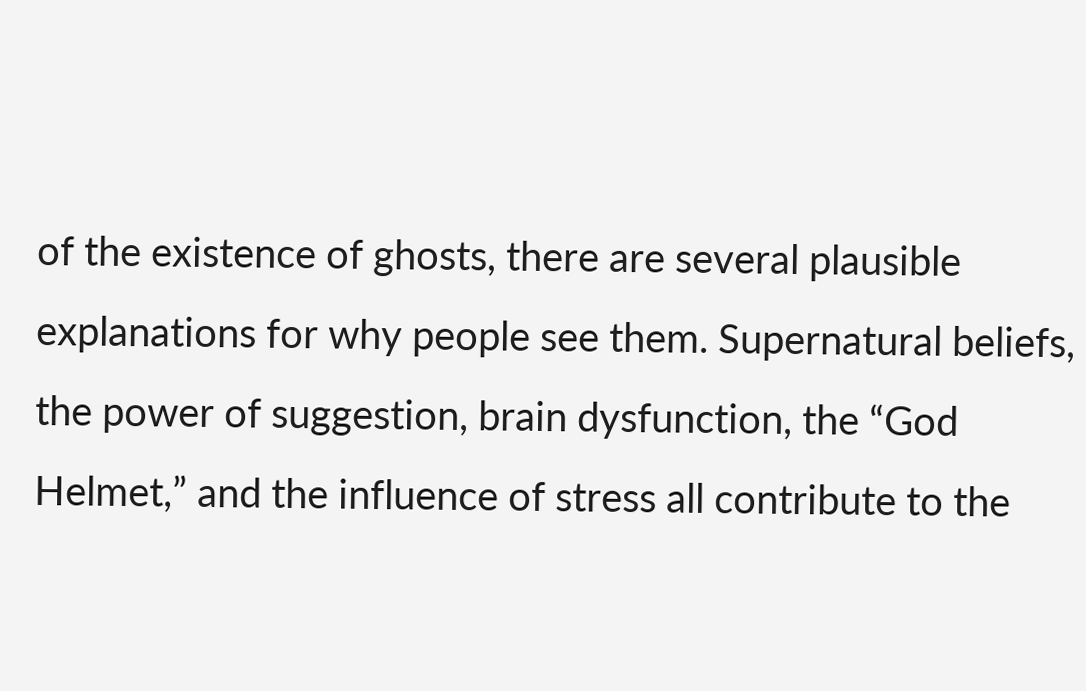of the existence of ghosts, there are several plausible explanations for why people see them. Supernatural beliefs, the power of suggestion, brain dysfunction, the “God Helmet,” and the influence of stress all contribute to the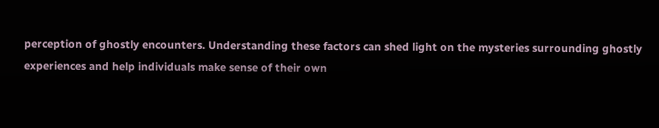perception of ghostly encounters. Understanding these factors can shed light on the mysteries surrounding ghostly experiences and help individuals make sense of their own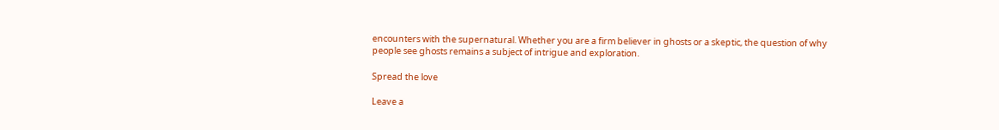encounters with the supernatural. Whether you are a firm believer in ghosts or a skeptic, the question of why people see ghosts remains a subject of intrigue and exploration.

Spread the love

Leave a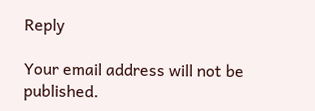Reply

Your email address will not be published.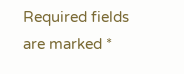Required fields are marked *